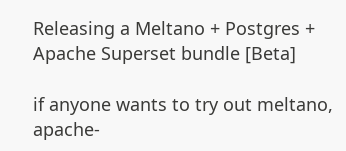Releasing a Meltano + Postgres + Apache Superset bundle [Beta]

if anyone wants to try out meltano, apache-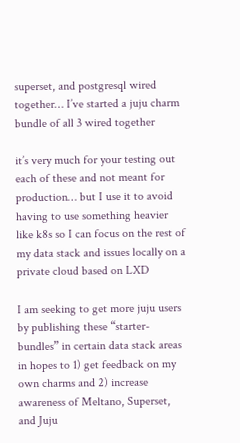superset, and postgresql wired together… I’ve started a juju charm bundle of all 3 wired together

it’s very much for your testing out each of these and not meant for production… but I use it to avoid having to use something heavier like k8s so I can focus on the rest of my data stack and issues locally on a private cloud based on LXD

I am seeking to get more juju users by publishing these “starter-bundles” in certain data stack areas in hopes to 1) get feedback on my own charms and 2) increase awareness of Meltano, Superset, and Juju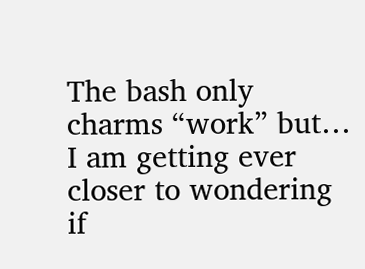The bash only charms “work” but… I am getting ever closer to wondering if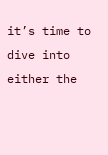it’s time to dive into either the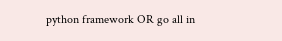python framework OR go all in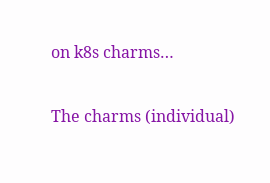on k8s charms…

The charms (individual)